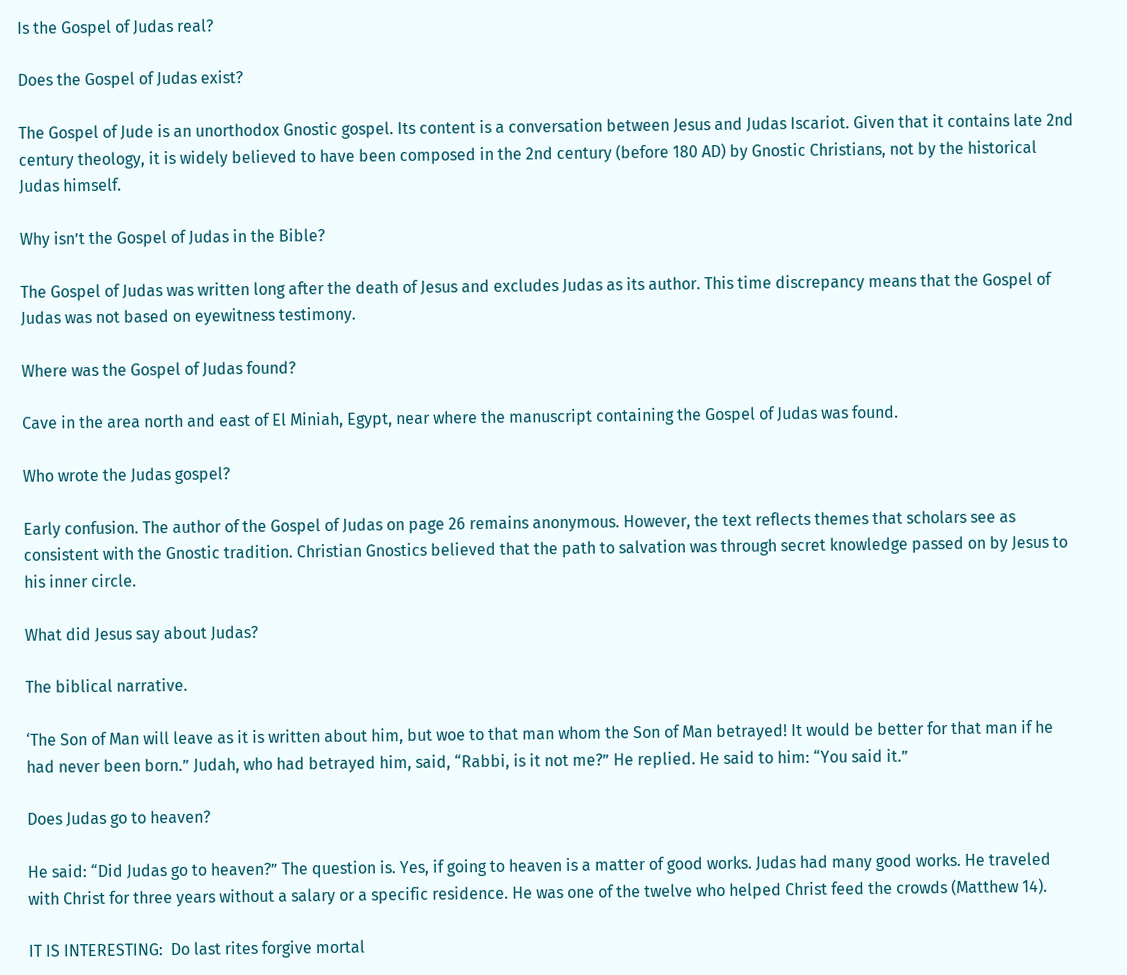Is the Gospel of Judas real?

Does the Gospel of Judas exist?

The Gospel of Jude is an unorthodox Gnostic gospel. Its content is a conversation between Jesus and Judas Iscariot. Given that it contains late 2nd century theology, it is widely believed to have been composed in the 2nd century (before 180 AD) by Gnostic Christians, not by the historical Judas himself.

Why isn’t the Gospel of Judas in the Bible?

The Gospel of Judas was written long after the death of Jesus and excludes Judas as its author. This time discrepancy means that the Gospel of Judas was not based on eyewitness testimony.

Where was the Gospel of Judas found?

Cave in the area north and east of El Miniah, Egypt, near where the manuscript containing the Gospel of Judas was found.

Who wrote the Judas gospel?

Early confusion. The author of the Gospel of Judas on page 26 remains anonymous. However, the text reflects themes that scholars see as consistent with the Gnostic tradition. Christian Gnostics believed that the path to salvation was through secret knowledge passed on by Jesus to his inner circle.

What did Jesus say about Judas?

The biblical narrative.

‘The Son of Man will leave as it is written about him, but woe to that man whom the Son of Man betrayed! It would be better for that man if he had never been born.” Judah, who had betrayed him, said, “Rabbi, is it not me?” He replied. He said to him: “You said it.”

Does Judas go to heaven?

He said: “Did Judas go to heaven?” The question is. Yes, if going to heaven is a matter of good works. Judas had many good works. He traveled with Christ for three years without a salary or a specific residence. He was one of the twelve who helped Christ feed the crowds (Matthew 14).

IT IS INTERESTING:  Do last rites forgive mortal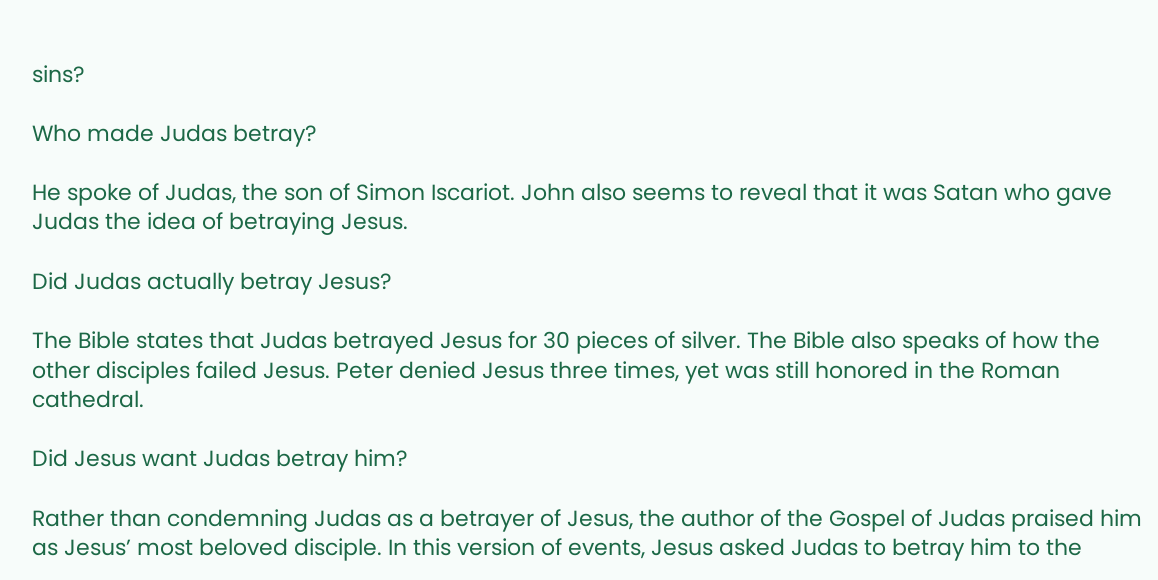sins?

Who made Judas betray?

He spoke of Judas, the son of Simon Iscariot. John also seems to reveal that it was Satan who gave Judas the idea of betraying Jesus.

Did Judas actually betray Jesus?

The Bible states that Judas betrayed Jesus for 30 pieces of silver. The Bible also speaks of how the other disciples failed Jesus. Peter denied Jesus three times, yet was still honored in the Roman cathedral.

Did Jesus want Judas betray him?

Rather than condemning Judas as a betrayer of Jesus, the author of the Gospel of Judas praised him as Jesus’ most beloved disciple. In this version of events, Jesus asked Judas to betray him to the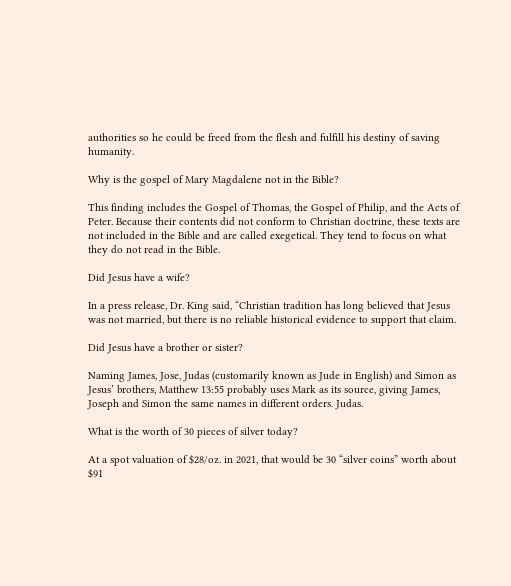authorities so he could be freed from the flesh and fulfill his destiny of saving humanity.

Why is the gospel of Mary Magdalene not in the Bible?

This finding includes the Gospel of Thomas, the Gospel of Philip, and the Acts of Peter. Because their contents did not conform to Christian doctrine, these texts are not included in the Bible and are called exegetical. They tend to focus on what they do not read in the Bible.

Did Jesus have a wife?

In a press release, Dr. King said, “Christian tradition has long believed that Jesus was not married, but there is no reliable historical evidence to support that claim.

Did Jesus have a brother or sister?

Naming James, Jose, Judas (customarily known as Jude in English) and Simon as Jesus’ brothers, Matthew 13:55 probably uses Mark as its source, giving James, Joseph and Simon the same names in different orders. Judas.

What is the worth of 30 pieces of silver today?

At a spot valuation of $28/oz. in 2021, that would be 30 “silver coins” worth about $91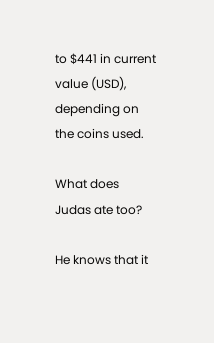to $441 in current value (USD), depending on the coins used.

What does Judas ate too?

He knows that it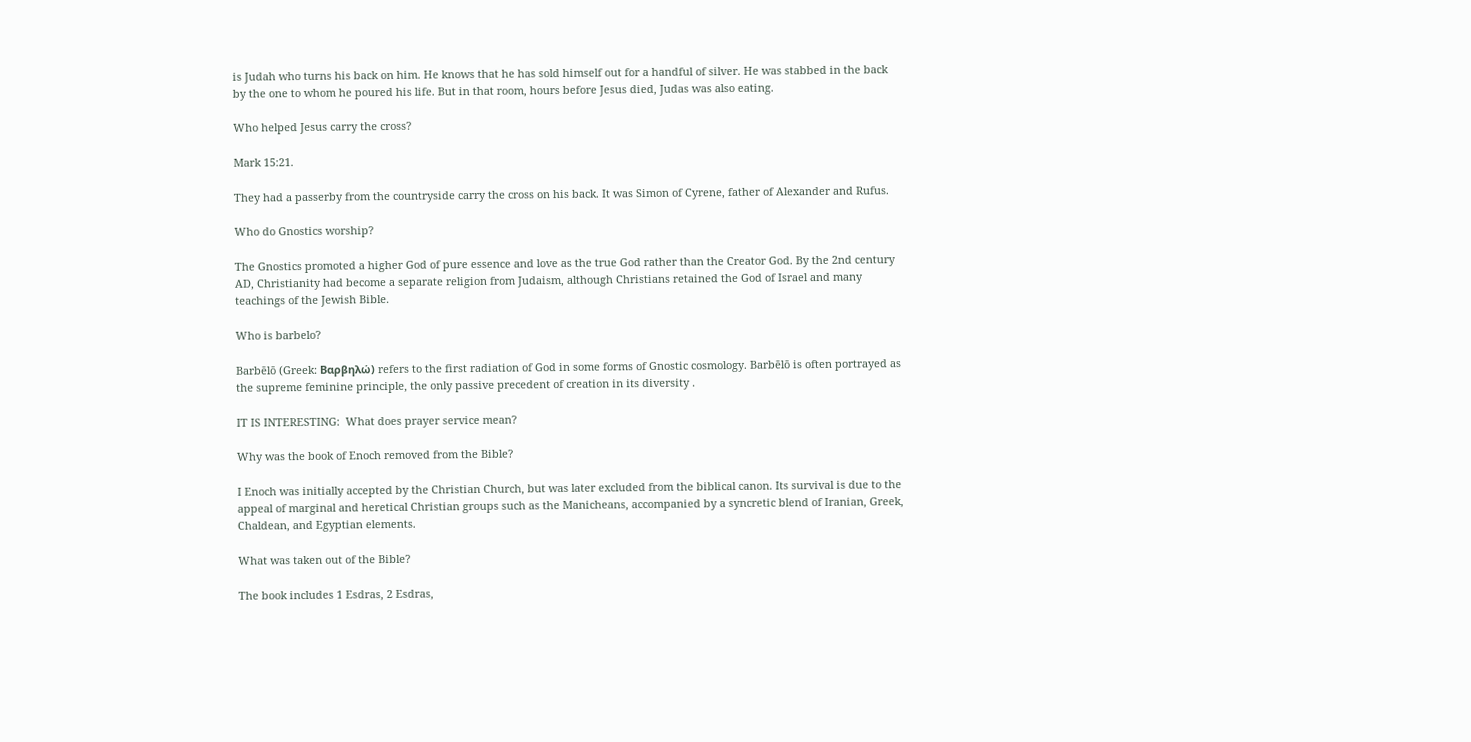is Judah who turns his back on him. He knows that he has sold himself out for a handful of silver. He was stabbed in the back by the one to whom he poured his life. But in that room, hours before Jesus died, Judas was also eating.

Who helped Jesus carry the cross?

Mark 15:21.

They had a passerby from the countryside carry the cross on his back. It was Simon of Cyrene, father of Alexander and Rufus.

Who do Gnostics worship?

The Gnostics promoted a higher God of pure essence and love as the true God rather than the Creator God. By the 2nd century AD, Christianity had become a separate religion from Judaism, although Christians retained the God of Israel and many teachings of the Jewish Bible.

Who is barbelo?

Barbēlō (Greek: Βαρβηλώ) refers to the first radiation of God in some forms of Gnostic cosmology. Barbēlō is often portrayed as the supreme feminine principle, the only passive precedent of creation in its diversity .

IT IS INTERESTING:  What does prayer service mean?

Why was the book of Enoch removed from the Bible?

I Enoch was initially accepted by the Christian Church, but was later excluded from the biblical canon. Its survival is due to the appeal of marginal and heretical Christian groups such as the Manicheans, accompanied by a syncretic blend of Iranian, Greek, Chaldean, and Egyptian elements.

What was taken out of the Bible?

The book includes 1 Esdras, 2 Esdras,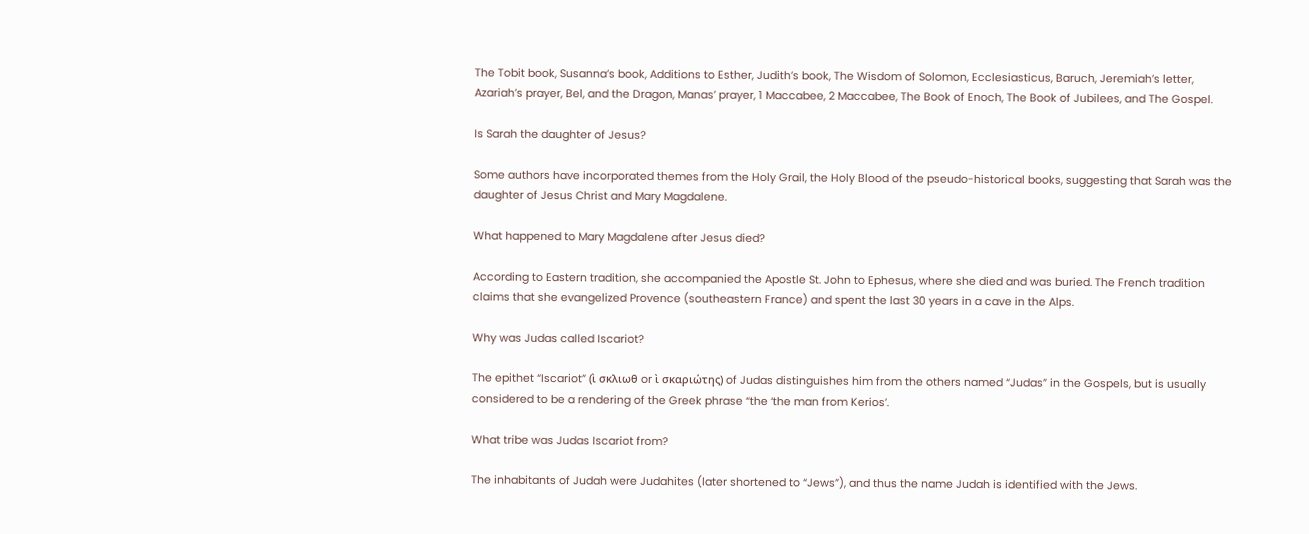The Tobit book, Susanna’s book, Additions to Esther, Judith’s book, The Wisdom of Solomon, Ecclesiasticus, Baruch, Jeremiah’s letter, Azariah’s prayer, Bel, and the Dragon, Manas’ prayer, 1 Maccabee, 2 Maccabee, The Book of Enoch, The Book of Jubilees, and The Gospel.

Is Sarah the daughter of Jesus?

Some authors have incorporated themes from the Holy Grail, the Holy Blood of the pseudo-historical books, suggesting that Sarah was the daughter of Jesus Christ and Mary Magdalene.

What happened to Mary Magdalene after Jesus died?

According to Eastern tradition, she accompanied the Apostle St. John to Ephesus, where she died and was buried. The French tradition claims that she evangelized Provence (southeastern France) and spent the last 30 years in a cave in the Alps.

Why was Judas called Iscariot?

The epithet “Iscariot” (ὶ σκλιωθ or ὶ σκαριώτης) of Judas distinguishes him from the others named “Judas” in the Gospels, but is usually considered to be a rendering of the Greek phrase “the ‘the man from Kerios’.

What tribe was Judas Iscariot from?

The inhabitants of Judah were Judahites (later shortened to “Jews”), and thus the name Judah is identified with the Jews.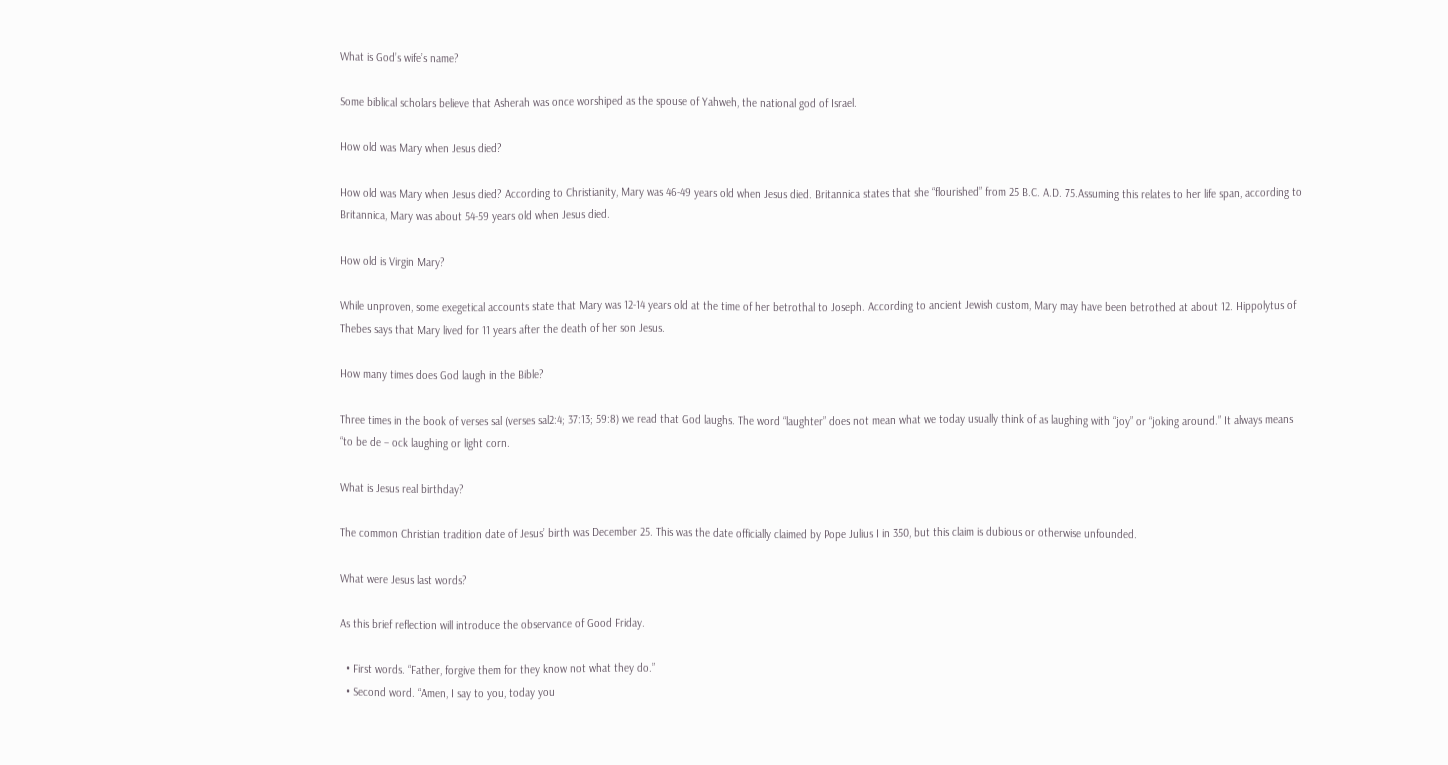What is God’s wife’s name?

Some biblical scholars believe that Asherah was once worshiped as the spouse of Yahweh, the national god of Israel.

How old was Mary when Jesus died?

How old was Mary when Jesus died? According to Christianity, Mary was 46-49 years old when Jesus died. Britannica states that she “flourished” from 25 B.C. A.D. 75.Assuming this relates to her life span, according to Britannica, Mary was about 54-59 years old when Jesus died.

How old is Virgin Mary?

While unproven, some exegetical accounts state that Mary was 12-14 years old at the time of her betrothal to Joseph. According to ancient Jewish custom, Mary may have been betrothed at about 12. Hippolytus of Thebes says that Mary lived for 11 years after the death of her son Jesus.

How many times does God laugh in the Bible?

Three times in the book of verses sal (verses sal2:4; 37:13; 59:8) we read that God laughs. The word “laughter” does not mean what we today usually think of as laughing with “joy” or “joking around.” It always means “to be de – ock laughing or light corn.

What is Jesus real birthday?

The common Christian tradition date of Jesus’ birth was December 25. This was the date officially claimed by Pope Julius I in 350, but this claim is dubious or otherwise unfounded.

What were Jesus last words?

As this brief reflection will introduce the observance of Good Friday.

  • First words. “Father, forgive them for they know not what they do.”
  • Second word. “Amen, I say to you, today you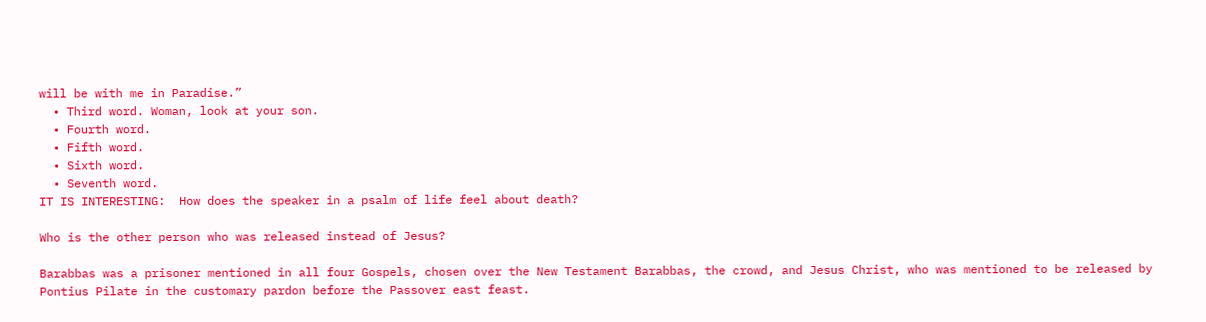will be with me in Paradise.”
  • Third word. Woman, look at your son.
  • Fourth word.
  • Fifth word.
  • Sixth word.
  • Seventh word.
IT IS INTERESTING:  How does the speaker in a psalm of life feel about death?

Who is the other person who was released instead of Jesus?

Barabbas was a prisoner mentioned in all four Gospels, chosen over the New Testament Barabbas, the crowd, and Jesus Christ, who was mentioned to be released by Pontius Pilate in the customary pardon before the Passover east feast.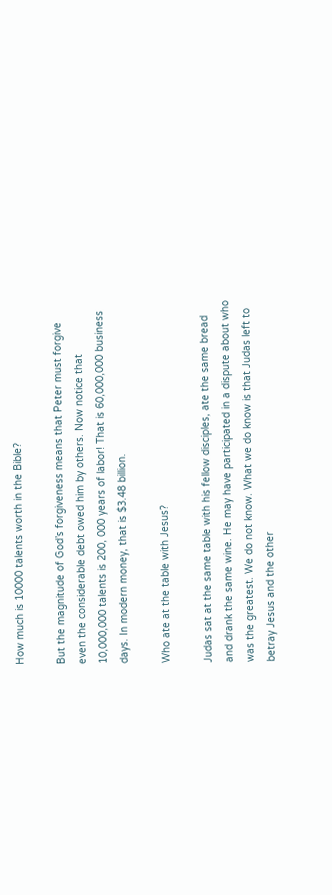How much is 10000 talents worth in the Bible?

But the magnitude of God’s forgiveness means that Peter must forgive even the considerable debt owed him by others. Now notice that 10,000,000 talents is 200, 000 years of labor! That is 60,000,000 business days. In modern money, that is $3.48 billion.

Who ate at the table with Jesus?

Judas sat at the same table with his fellow disciples, ate the same bread and drank the same wine. He may have participated in a dispute about who was the greatest. We do not know. What we do know is that Judas left to betray Jesus and the other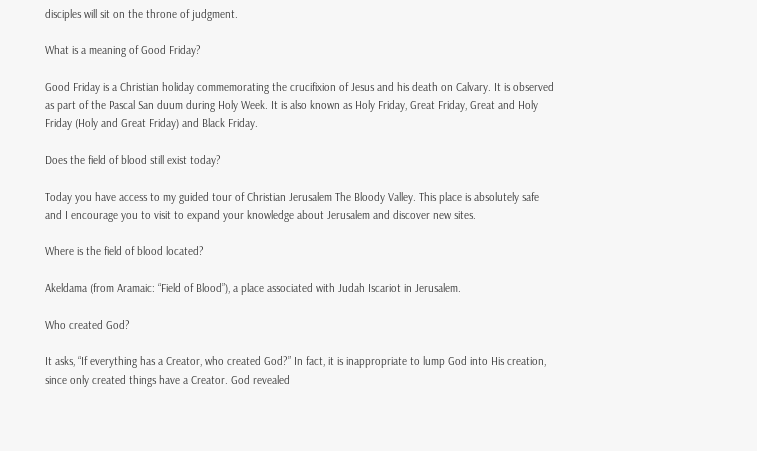disciples will sit on the throne of judgment.

What is a meaning of Good Friday?

Good Friday is a Christian holiday commemorating the crucifixion of Jesus and his death on Calvary. It is observed as part of the Pascal San duum during Holy Week. It is also known as Holy Friday, Great Friday, Great and Holy Friday (Holy and Great Friday) and Black Friday.

Does the field of blood still exist today?

Today you have access to my guided tour of Christian Jerusalem The Bloody Valley. This place is absolutely safe and I encourage you to visit to expand your knowledge about Jerusalem and discover new sites.

Where is the field of blood located?

Akeldama (from Aramaic: “Field of Blood”), a place associated with Judah Iscariot in Jerusalem.

Who created God?

It asks, “If everything has a Creator, who created God?” In fact, it is inappropriate to lump God into His creation, since only created things have a Creator. God revealed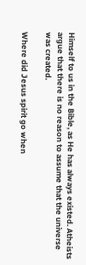Himself to us in the Bible, as He has always existed. Atheists argue that there is no reason to assume that the universe was created.

Where did Jesus spirit go when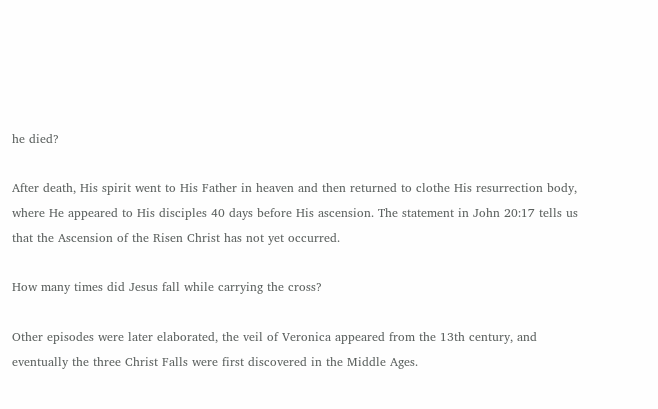he died?

After death, His spirit went to His Father in heaven and then returned to clothe His resurrection body, where He appeared to His disciples 40 days before His ascension. The statement in John 20:17 tells us that the Ascension of the Risen Christ has not yet occurred.

How many times did Jesus fall while carrying the cross?

Other episodes were later elaborated, the veil of Veronica appeared from the 13th century, and eventually the three Christ Falls were first discovered in the Middle Ages.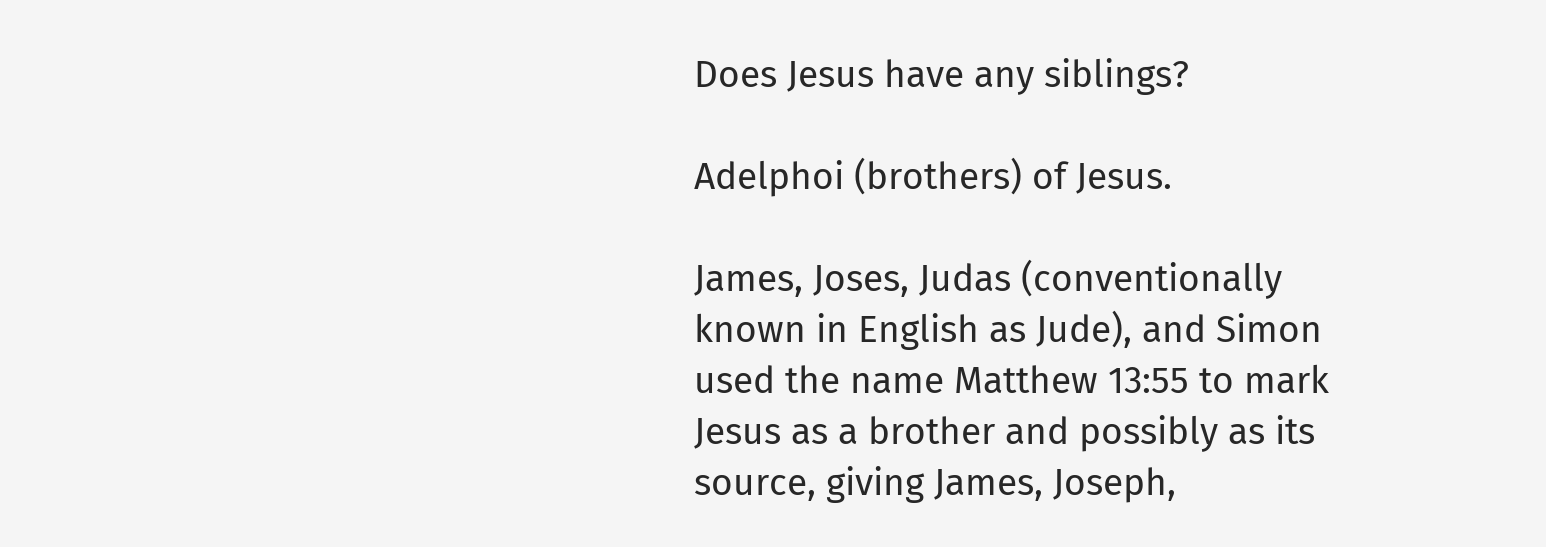Does Jesus have any siblings?

Adelphoi (brothers) of Jesus.

James, Joses, Judas (conventionally known in English as Jude), and Simon used the name Matthew 13:55 to mark Jesus as a brother and possibly as its source, giving James, Joseph,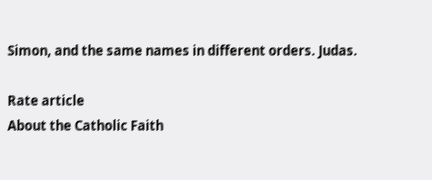Simon, and the same names in different orders. Judas.

Rate article
About the Catholic Faith